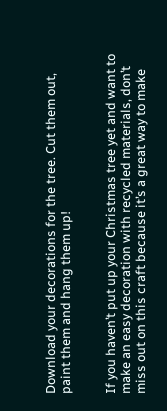Download your decorations for the tree. Cut them out, paint them and hang them up!


If you haven’t put up your Christmas tree yet and want to make an easy decoration with recycled materials, don’t miss out on this craft because it’s a great way to make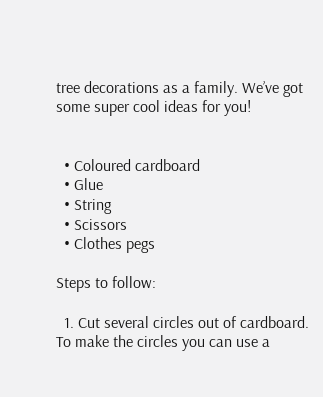tree decorations as a family. We’ve got some super cool ideas for you!


  • Coloured cardboard
  • Glue
  • String
  • Scissors
  • Clothes pegs

Steps to follow:

  1. Cut several circles out of cardboard. To make the circles you can use a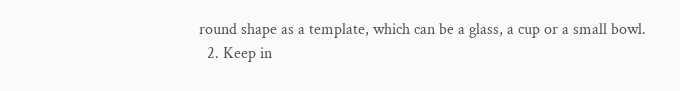round shape as a template, which can be a glass, a cup or a small bowl.
  2. Keep in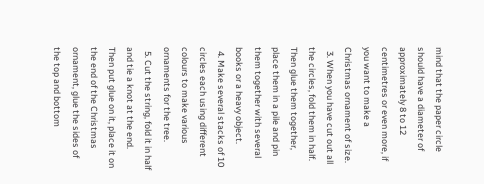mind that the paper circle should have a diameter of approximately 8 to 12 centimetres or even more, if you want to make a Christmas ornament of size.
  3. When you have cut out all the circles, fold them in half. Then glue them together, place them in a pile and pin them together with several books or a heavy object.
  4. Make several stacks of 10 circles each using different colours to make various ornaments for the tree.
  5. Cut the string, fold it in half and tie a knot at the end. Then put glue on it, place it on the end of the Christmas ornament, glue the sides of the top and bottom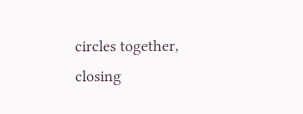circles together, closing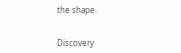the shape.


Discovery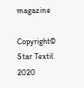magazine

Copyright© Star Textil 2020